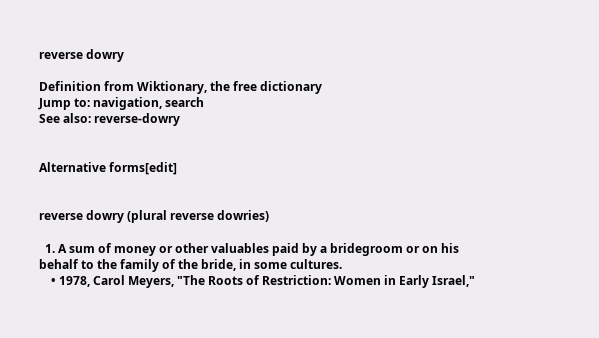reverse dowry

Definition from Wiktionary, the free dictionary
Jump to: navigation, search
See also: reverse-dowry


Alternative forms[edit]


reverse dowry (plural reverse dowries)

  1. A sum of money or other valuables paid by a bridegroom or on his behalf to the family of the bride, in some cultures.
    • 1978, Carol Meyers, "The Roots of Restriction: Women in Early Israel,"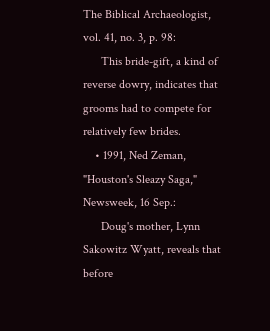The Biblical Archaeologist, vol. 41, no. 3, p. 98:
      This bride-gift, a kind of reverse dowry, indicates that grooms had to compete for relatively few brides.
    • 1991, Ned Zeman, "Houston's Sleazy Saga," Newsweek, 16 Sep.:
      Doug's mother, Lynn Sakowitz Wyatt, reveals that before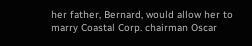her father, Bernard, would allow her to marry Coastal Corp. chairman Oscar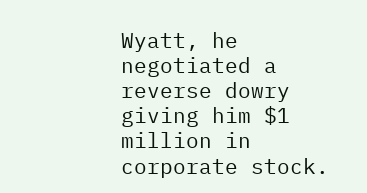Wyatt, he negotiated a reverse dowry giving him $1 million in corporate stock.